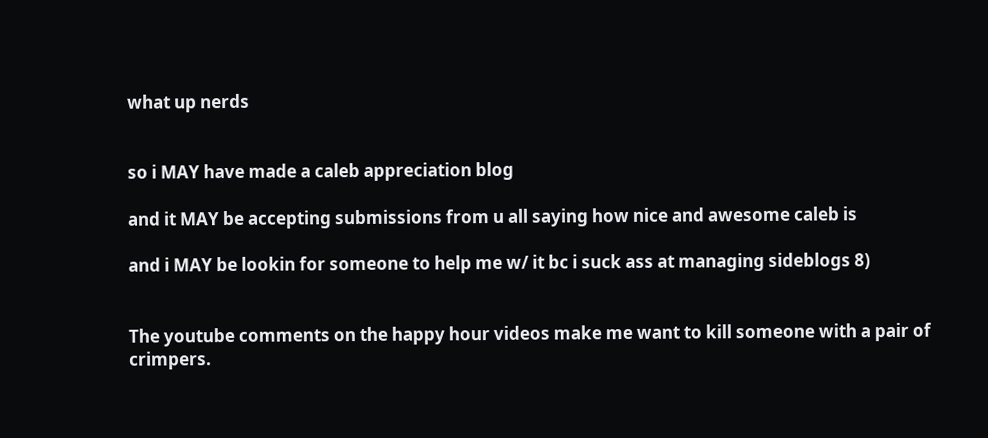what up nerds


so i MAY have made a caleb appreciation blog

and it MAY be accepting submissions from u all saying how nice and awesome caleb is

and i MAY be lookin for someone to help me w/ it bc i suck ass at managing sideblogs 8)


The youtube comments on the happy hour videos make me want to kill someone with a pair of crimpers.